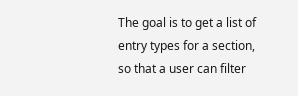The goal is to get a list of entry types for a section, so that a user can filter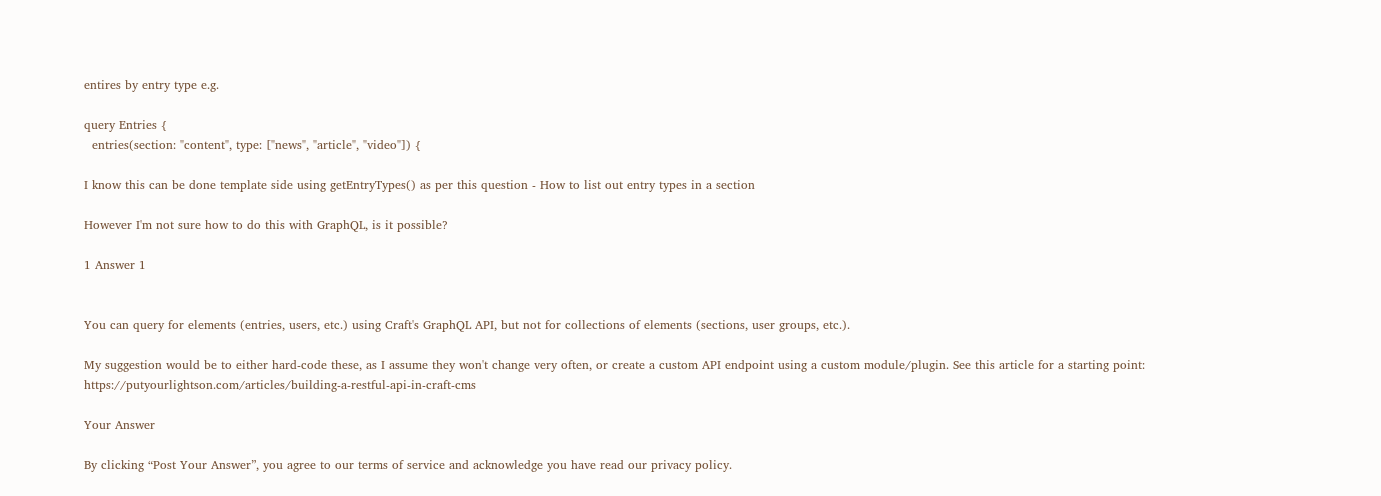entires by entry type e.g.

query Entries {
  entries(section: "content", type: ["news", "article", "video"]) {

I know this can be done template side using getEntryTypes() as per this question - How to list out entry types in a section

However I'm not sure how to do this with GraphQL, is it possible?

1 Answer 1


You can query for elements (entries, users, etc.) using Craft's GraphQL API, but not for collections of elements (sections, user groups, etc.).

My suggestion would be to either hard-code these, as I assume they won't change very often, or create a custom API endpoint using a custom module/plugin. See this article for a starting point: https://putyourlightson.com/articles/building-a-restful-api-in-craft-cms

Your Answer

By clicking “Post Your Answer”, you agree to our terms of service and acknowledge you have read our privacy policy.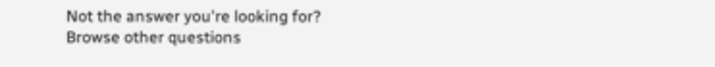Not the answer you're looking for? Browse other questions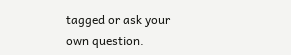tagged or ask your own question.